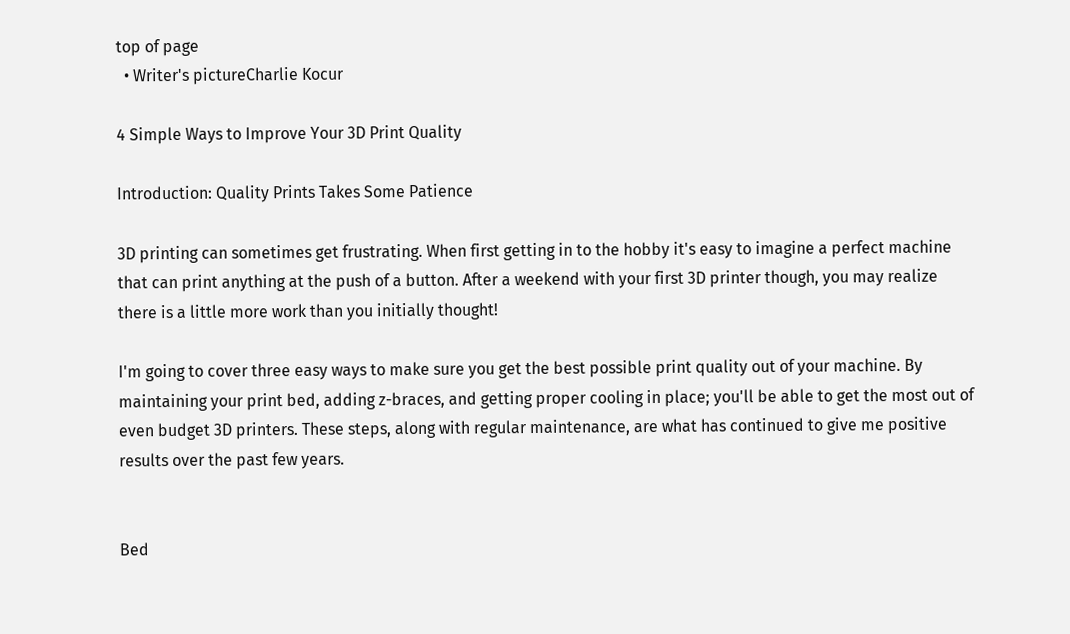top of page
  • Writer's pictureCharlie Kocur

4 Simple Ways to Improve Your 3D Print Quality

Introduction: Quality Prints Takes Some Patience

3D printing can sometimes get frustrating. When first getting in to the hobby it's easy to imagine a perfect machine that can print anything at the push of a button. After a weekend with your first 3D printer though, you may realize there is a little more work than you initially thought!

I'm going to cover three easy ways to make sure you get the best possible print quality out of your machine. By maintaining your print bed, adding z-braces, and getting proper cooling in place; you'll be able to get the most out of even budget 3D printers. These steps, along with regular maintenance, are what has continued to give me positive results over the past few years.


Bed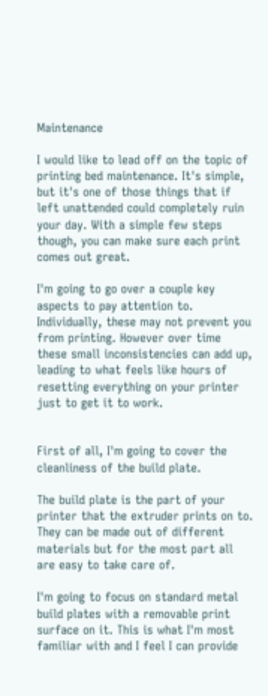Maintenance

I would like to lead off on the topic of printing bed maintenance. It's simple, but it's one of those things that if left unattended could completely ruin your day. With a simple few steps though, you can make sure each print comes out great.

I'm going to go over a couple key aspects to pay attention to. Individually, these may not prevent you from printing. However over time these small inconsistencies can add up, leading to what feels like hours of resetting everything on your printer just to get it to work.


First of all, I'm going to cover the cleanliness of the build plate.

The build plate is the part of your printer that the extruder prints on to. They can be made out of different materials but for the most part all are easy to take care of.

I'm going to focus on standard metal build plates with a removable print surface on it. This is what I'm most familiar with and I feel I can provide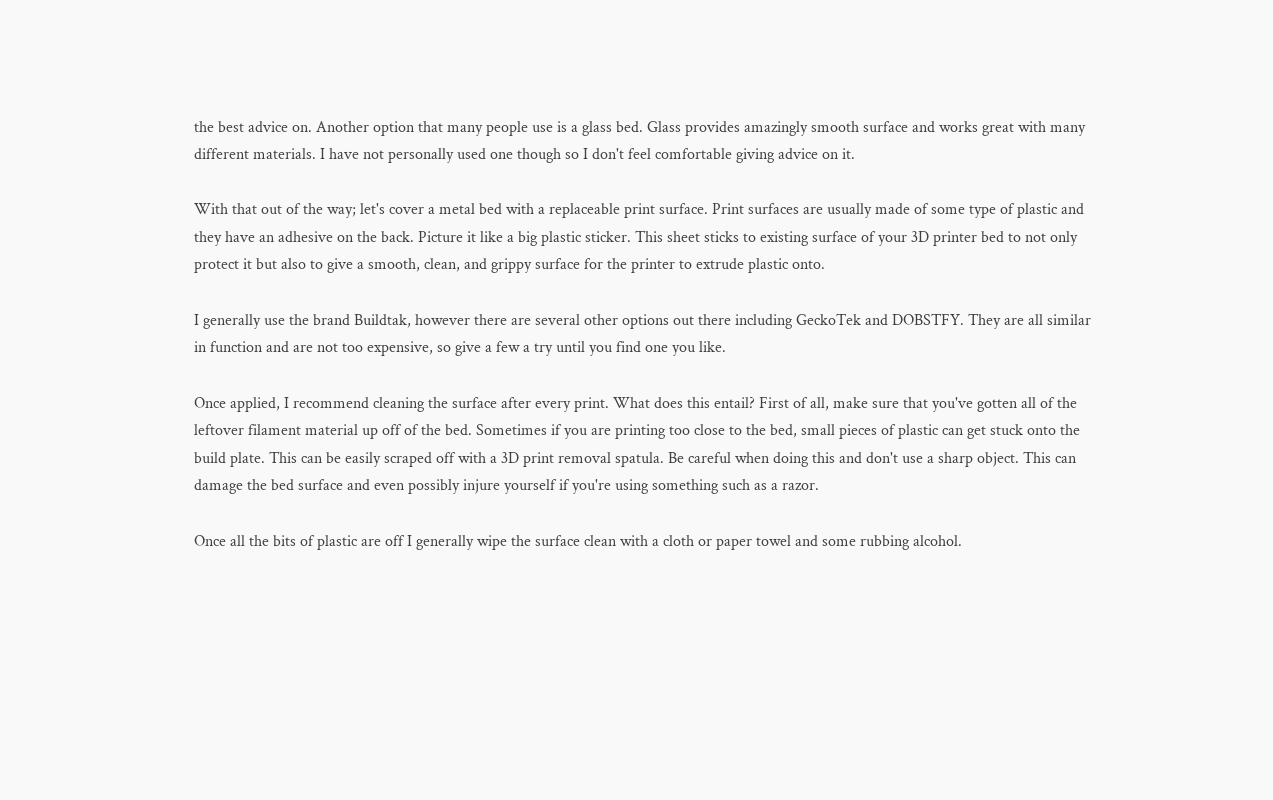the best advice on. Another option that many people use is a glass bed. Glass provides amazingly smooth surface and works great with many different materials. I have not personally used one though so I don't feel comfortable giving advice on it.

With that out of the way; let's cover a metal bed with a replaceable print surface. Print surfaces are usually made of some type of plastic and they have an adhesive on the back. Picture it like a big plastic sticker. This sheet sticks to existing surface of your 3D printer bed to not only protect it but also to give a smooth, clean, and grippy surface for the printer to extrude plastic onto.

I generally use the brand Buildtak, however there are several other options out there including GeckoTek and DOBSTFY. They are all similar in function and are not too expensive, so give a few a try until you find one you like.

Once applied, I recommend cleaning the surface after every print. What does this entail? First of all, make sure that you've gotten all of the leftover filament material up off of the bed. Sometimes if you are printing too close to the bed, small pieces of plastic can get stuck onto the build plate. This can be easily scraped off with a 3D print removal spatula. Be careful when doing this and don't use a sharp object. This can damage the bed surface and even possibly injure yourself if you're using something such as a razor.

Once all the bits of plastic are off I generally wipe the surface clean with a cloth or paper towel and some rubbing alcohol.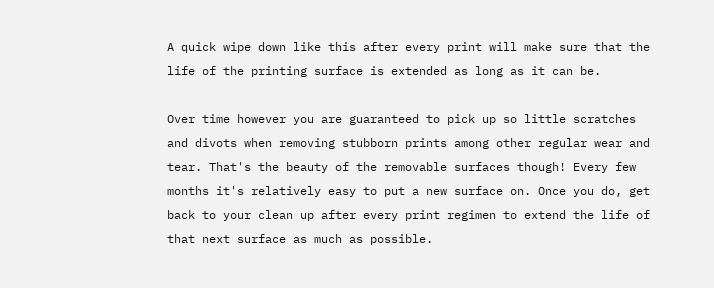A quick wipe down like this after every print will make sure that the life of the printing surface is extended as long as it can be.

Over time however you are guaranteed to pick up so little scratches and divots when removing stubborn prints among other regular wear and tear. That's the beauty of the removable surfaces though! Every few months it's relatively easy to put a new surface on. Once you do, get back to your clean up after every print regimen to extend the life of that next surface as much as possible.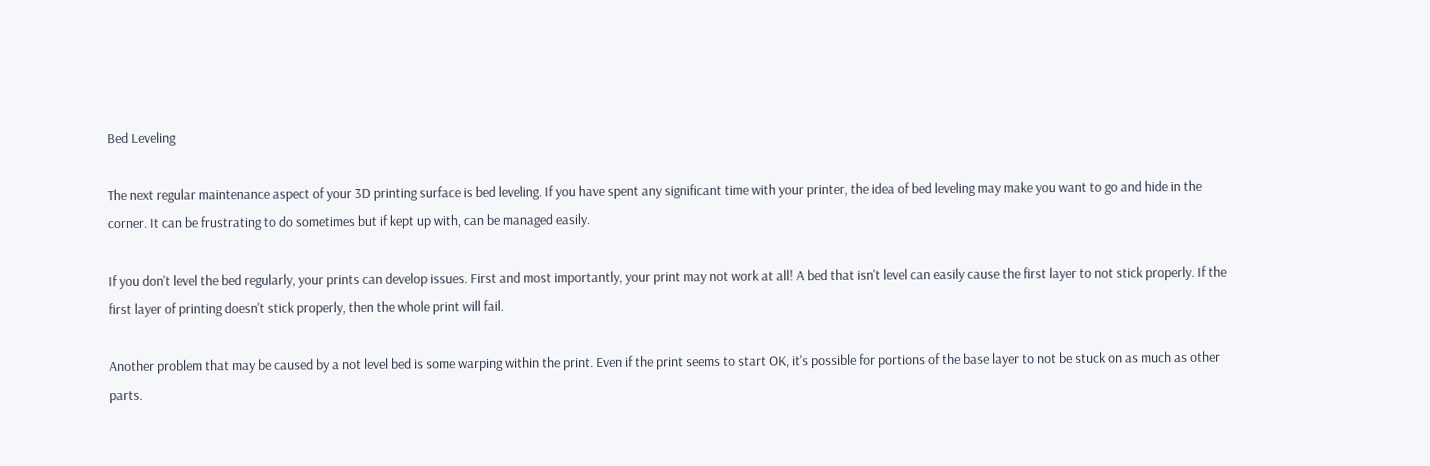Bed Leveling

The next regular maintenance aspect of your 3D printing surface is bed leveling. If you have spent any significant time with your printer, the idea of bed leveling may make you want to go and hide in the corner. It can be frustrating to do sometimes but if kept up with, can be managed easily.

If you don't level the bed regularly, your prints can develop issues. First and most importantly, your print may not work at all! A bed that isn't level can easily cause the first layer to not stick properly. If the first layer of printing doesn't stick properly, then the whole print will fail.

Another problem that may be caused by a not level bed is some warping within the print. Even if the print seems to start OK, it's possible for portions of the base layer to not be stuck on as much as other parts.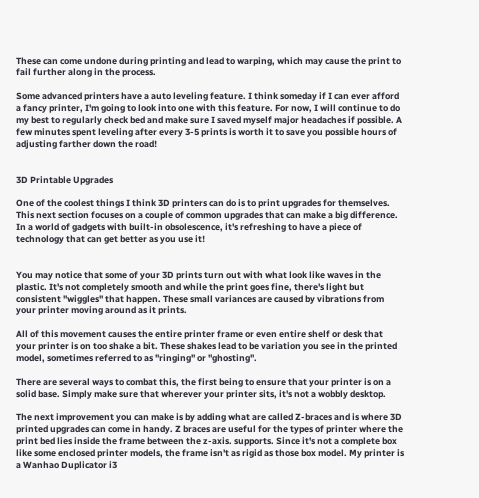These can come undone during printing and lead to warping, which may cause the print to fail further along in the process.

Some advanced printers have a auto leveling feature. I think someday if I can ever afford a fancy printer, I'm going to look into one with this feature. For now, I will continue to do my best to regularly check bed and make sure I saved myself major headaches if possible. A few minutes spent leveling after every 3-5 prints is worth it to save you possible hours of adjusting farther down the road!


3D Printable Upgrades

One of the coolest things I think 3D printers can do is to print upgrades for themselves. This next section focuses on a couple of common upgrades that can make a big difference. In a world of gadgets with built-in obsolescence, it's refreshing to have a piece of technology that can get better as you use it!


You may notice that some of your 3D prints turn out with what look like waves in the plastic. It's not completely smooth and while the print goes fine, there's light but consistent "wiggles" that happen. These small variances are caused by vibrations from your printer moving around as it prints.

All of this movement causes the entire printer frame or even entire shelf or desk that your printer is on too shake a bit. These shakes lead to be variation you see in the printed model, sometimes referred to as "ringing" or "ghosting".

There are several ways to combat this, the first being to ensure that your printer is on a solid base. Simply make sure that wherever your printer sits, it's not a wobbly desktop.

The next improvement you can make is by adding what are called Z-braces and is where 3D printed upgrades can come in handy. Z braces are useful for the types of printer where the print bed lies inside the frame between the z-axis. supports. Since it's not a complete box like some enclosed printer models, the frame isn't as rigid as those box model. My printer is a Wanhao Duplicator i3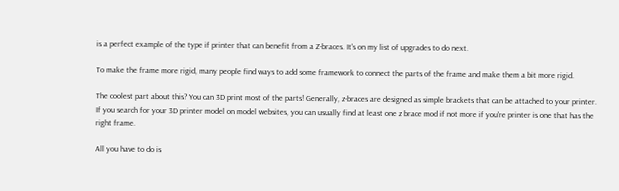is a perfect example of the type if printer that can benefit from a Z-braces. It's on my list of upgrades to do next.

To make the frame more rigid, many people find ways to add some framework to connect the parts of the frame and make them a bit more rigid.

The coolest part about this? You can 3D print most of the parts! Generally, z-braces are designed as simple brackets that can be attached to your printer. If you search for your 3D printer model on model websites, you can usually find at least one z brace mod if not more if you're printer is one that has the right frame.

All you have to do is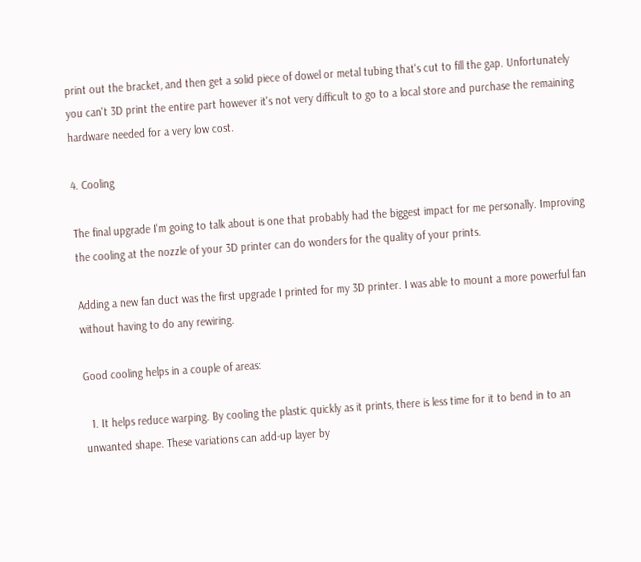print out the bracket, and then get a solid piece of dowel or metal tubing that's cut to fill the gap. Unfortunately you can't 3D print the entire part however it's not very difficult to go to a local store and purchase the remaining hardware needed for a very low cost.

4. Cooling

The final upgrade I'm going to talk about is one that probably had the biggest impact for me personally. Improving the cooling at the nozzle of your 3D printer can do wonders for the quality of your prints.

Adding a new fan duct was the first upgrade I printed for my 3D printer. I was able to mount a more powerful fan without having to do any rewiring.

Good cooling helps in a couple of areas:

  1. It helps reduce warping. By cooling the plastic quickly as it prints, there is less time for it to bend in to an unwanted shape. These variations can add-up layer by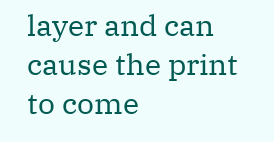layer and can cause the print to come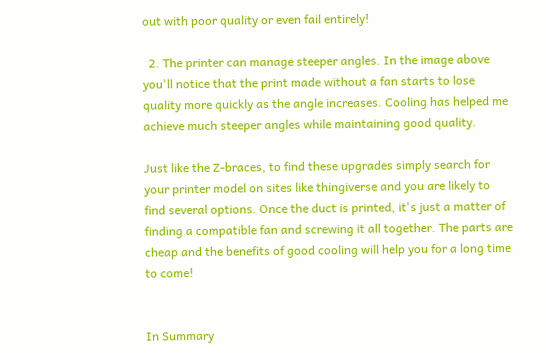out with poor quality or even fail entirely!

  2. The printer can manage steeper angles. In the image above you'll notice that the print made without a fan starts to lose quality more quickly as the angle increases. Cooling has helped me achieve much steeper angles while maintaining good quality.

Just like the Z-braces, to find these upgrades simply search for your printer model on sites like thingiverse and you are likely to find several options. Once the duct is printed, it's just a matter of finding a compatible fan and screwing it all together. The parts are cheap and the benefits of good cooling will help you for a long time to come!


In Summary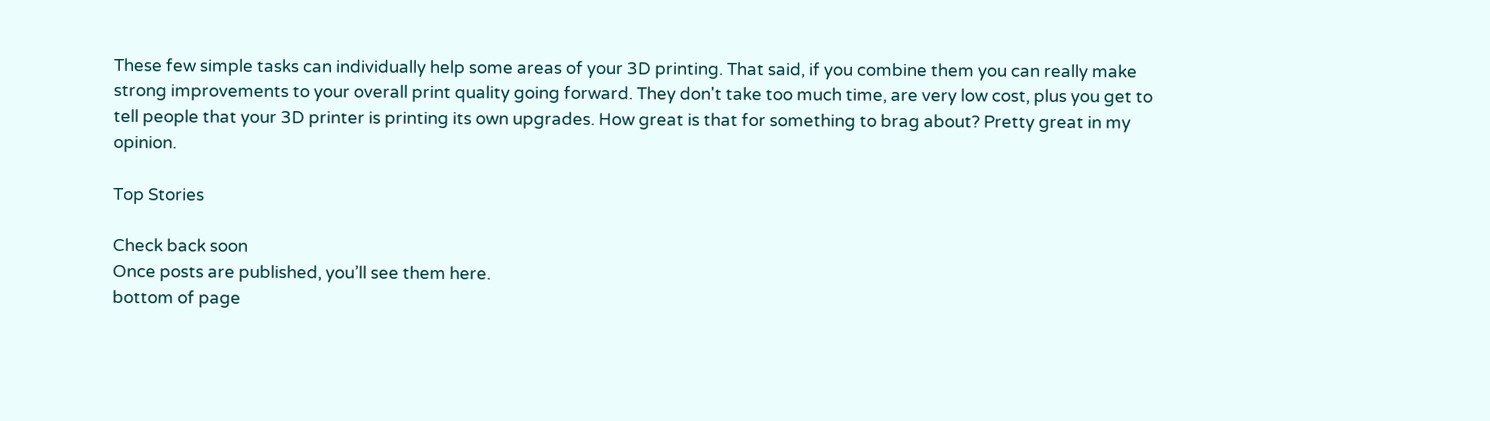These few simple tasks can individually help some areas of your 3D printing. That said, if you combine them you can really make strong improvements to your overall print quality going forward. They don't take too much time, are very low cost, plus you get to tell people that your 3D printer is printing its own upgrades. How great is that for something to brag about? Pretty great in my opinion.

Top Stories

Check back soon
Once posts are published, you’ll see them here.
bottom of page